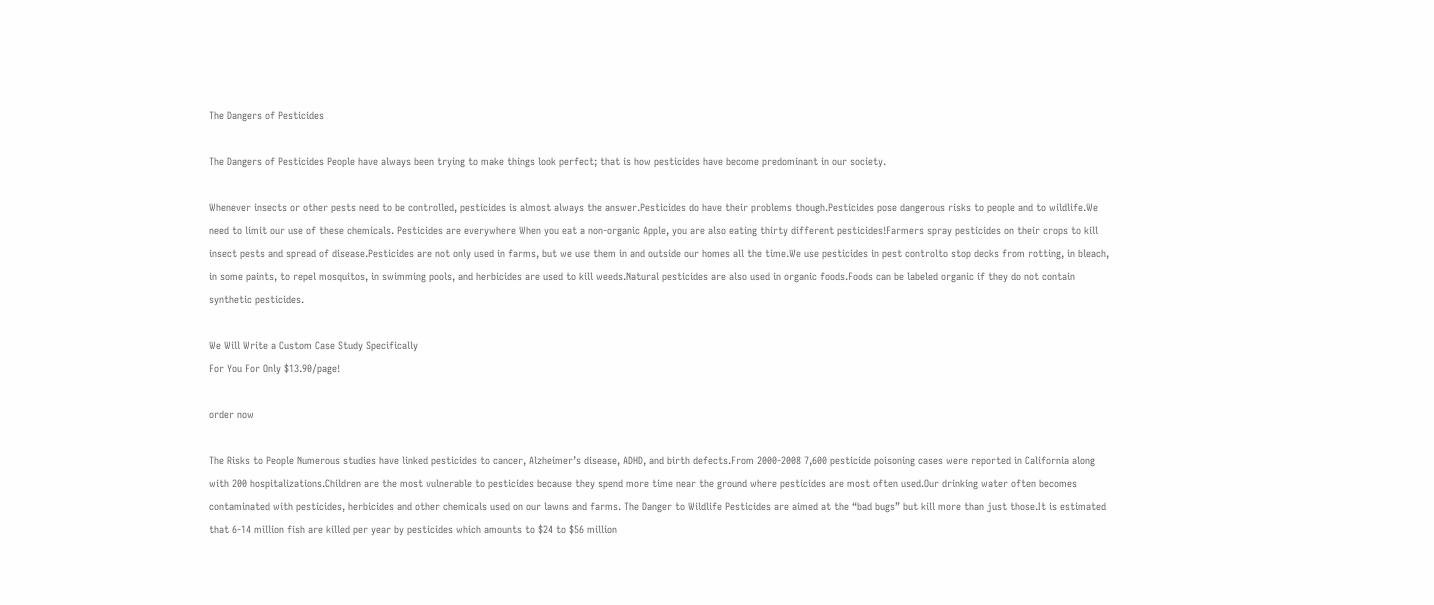The Dangers of Pesticides

The Dangers of Pesticides People have always been trying to make things look perfect; that is how pesticides have become predominant in our society.

Whenever insects or other pests need to be controlled, pesticides is almost always the answer.Pesticides do have their problems though.Pesticides pose dangerous risks to people and to wildlife.We need to limit our use of these chemicals. Pesticides are everywhere When you eat a non-organic Apple, you are also eating thirty different pesticides!Farmers spray pesticides on their crops to kill insect pests and spread of disease.Pesticides are not only used in farms, but we use them in and outside our homes all the time.We use pesticides in pest controlto stop decks from rotting, in bleach, in some paints, to repel mosquitos, in swimming pools, and herbicides are used to kill weeds.Natural pesticides are also used in organic foods.Foods can be labeled organic if they do not contain synthetic pesticides.

We Will Write a Custom Case Study Specifically
For You For Only $13.90/page!

order now

The Risks to People Numerous studies have linked pesticides to cancer, Alzheimer’s disease, ADHD, and birth defects.From 2000-2008 7,600 pesticide poisoning cases were reported in California along with 200 hospitalizations.Children are the most vulnerable to pesticides because they spend more time near the ground where pesticides are most often used.Our drinking water often becomes contaminated with pesticides, herbicides and other chemicals used on our lawns and farms. The Danger to Wildlife Pesticides are aimed at the “bad bugs” but kill more than just those.It is estimated that 6-14 million fish are killed per year by pesticides which amounts to $24 to $56 million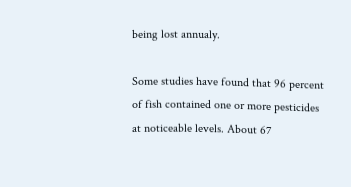being lost annualy.

Some studies have found that 96 percent of fish contained one or more pesticides at noticeable levels. About 67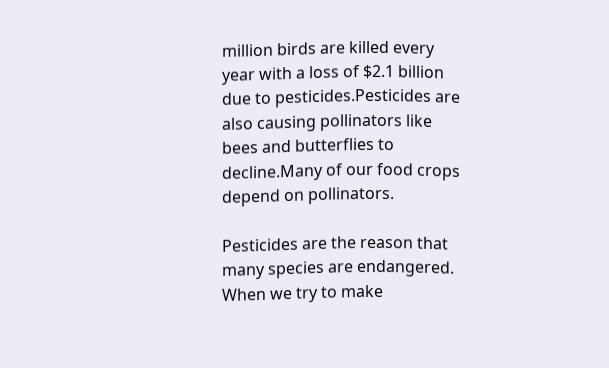million birds are killed every year with a loss of $2.1 billion due to pesticides.Pesticides are also causing pollinators like bees and butterflies to decline.Many of our food crops depend on pollinators.

Pesticides are the reason that many species are endangered. When we try to make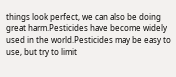things look perfect, we can also be doing great harm.Pesticides have become widely used in the world.Pesticides may be easy to use, but try to limit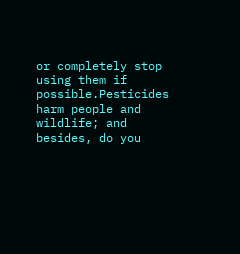or completely stop using them if possible.Pesticides harm people and wildlife; and besides, do you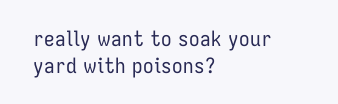really want to soak your yard with poisons?